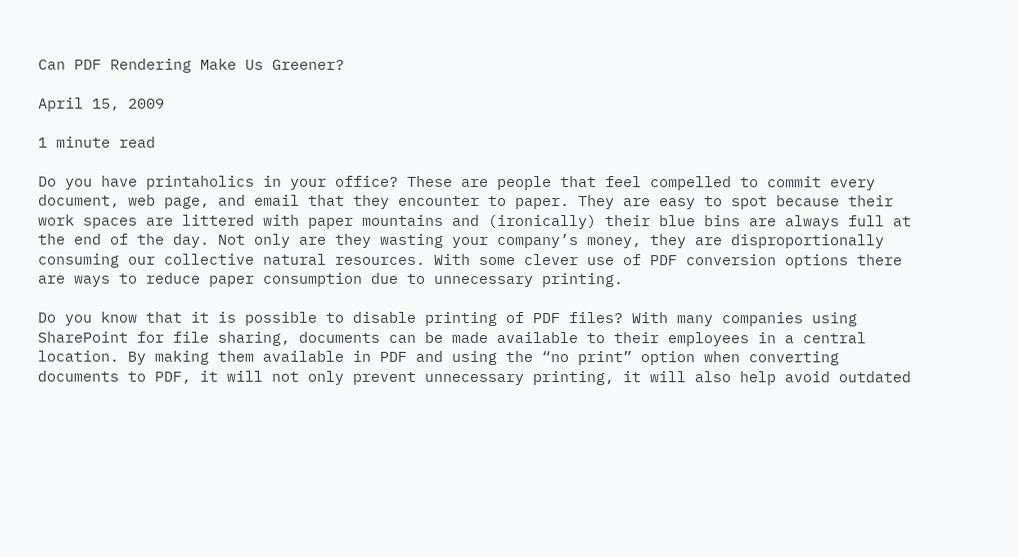Can PDF Rendering Make Us Greener?

April 15, 2009

1 minute read

Do you have printaholics in your office? These are people that feel compelled to commit every document, web page, and email that they encounter to paper. They are easy to spot because their work spaces are littered with paper mountains and (ironically) their blue bins are always full at the end of the day. Not only are they wasting your company’s money, they are disproportionally consuming our collective natural resources. With some clever use of PDF conversion options there are ways to reduce paper consumption due to unnecessary printing.

Do you know that it is possible to disable printing of PDF files? With many companies using SharePoint for file sharing, documents can be made available to their employees in a central location. By making them available in PDF and using the “no print” option when converting documents to PDF, it will not only prevent unnecessary printing, it will also help avoid outdated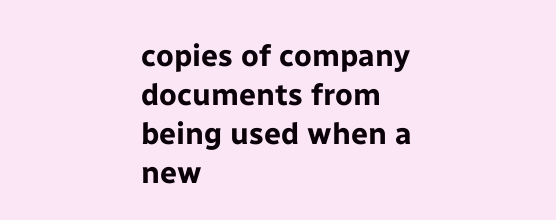copies of company documents from being used when a new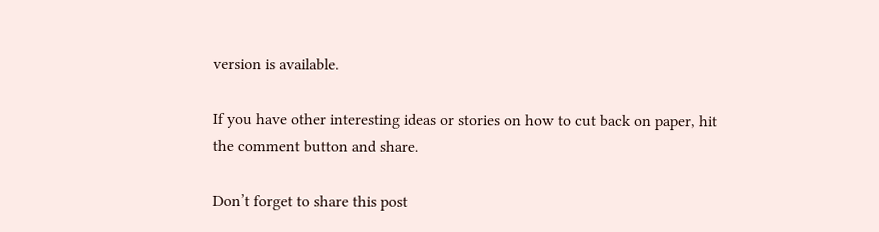version is available.

If you have other interesting ideas or stories on how to cut back on paper, hit the comment button and share.

Don’t forget to share this post